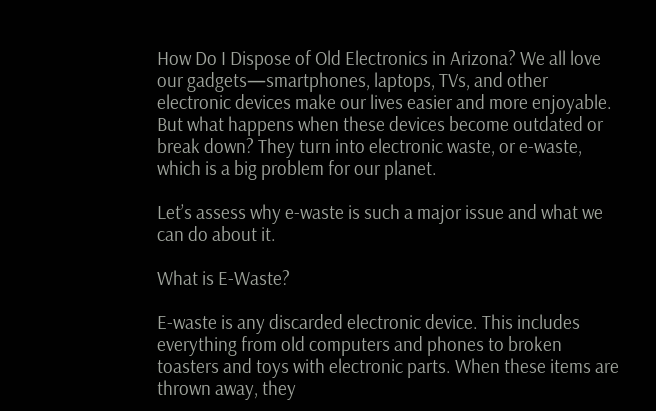How Do I Dispose of Old Electronics in Arizona? We all love our gadgets—smartphones, laptops, TVs, and other electronic devices make our lives easier and more enjoyable. But what happens when these devices become outdated or break down? They turn into electronic waste, or e-waste, which is a big problem for our planet.

Let’s assess why e-waste is such a major issue and what we can do about it.

What is E-Waste?

E-waste is any discarded electronic device. This includes everything from old computers and phones to broken toasters and toys with electronic parts. When these items are thrown away, they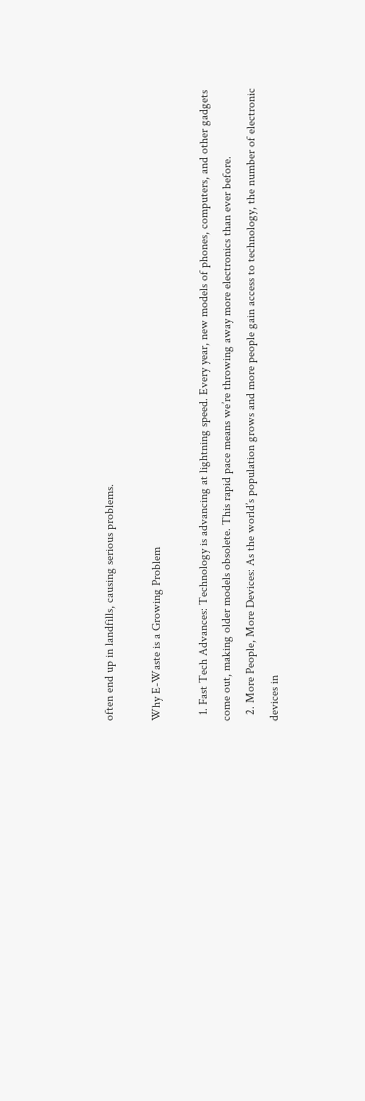often end up in landfills, causing serious problems.

Why E-Waste is a Growing Problem

  1. Fast Tech Advances: Technology is advancing at lightning speed. Every year, new models of phones, computers, and other gadgets come out, making older models obsolete. This rapid pace means we’re throwing away more electronics than ever before.
  2. More People, More Devices: As the world’s population grows and more people gain access to technology, the number of electronic devices in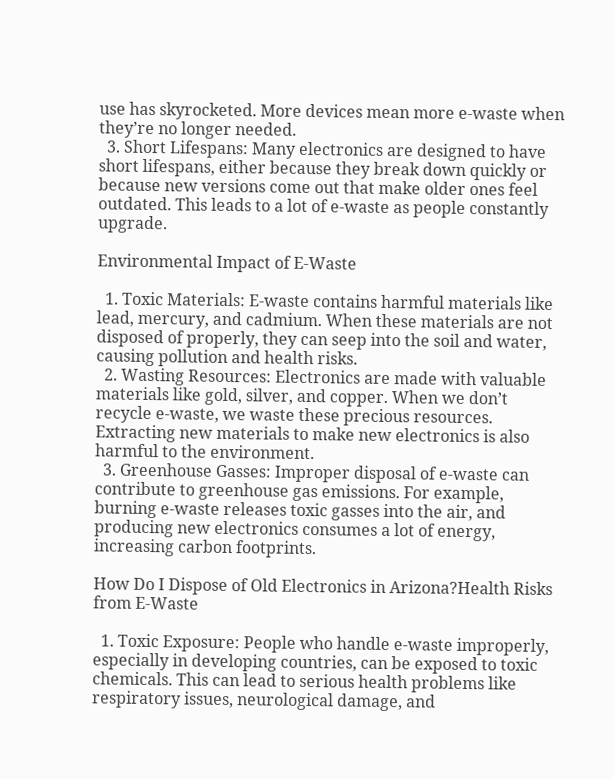use has skyrocketed. More devices mean more e-waste when they’re no longer needed.
  3. Short Lifespans: Many electronics are designed to have short lifespans, either because they break down quickly or because new versions come out that make older ones feel outdated. This leads to a lot of e-waste as people constantly upgrade.

Environmental Impact of E-Waste

  1. Toxic Materials: E-waste contains harmful materials like lead, mercury, and cadmium. When these materials are not disposed of properly, they can seep into the soil and water, causing pollution and health risks.
  2. Wasting Resources: Electronics are made with valuable materials like gold, silver, and copper. When we don’t recycle e-waste, we waste these precious resources. Extracting new materials to make new electronics is also harmful to the environment.
  3. Greenhouse Gasses: Improper disposal of e-waste can contribute to greenhouse gas emissions. For example, burning e-waste releases toxic gasses into the air, and producing new electronics consumes a lot of energy, increasing carbon footprints.

How Do I Dispose of Old Electronics in Arizona?Health Risks from E-Waste

  1. Toxic Exposure: People who handle e-waste improperly, especially in developing countries, can be exposed to toxic chemicals. This can lead to serious health problems like respiratory issues, neurological damage, and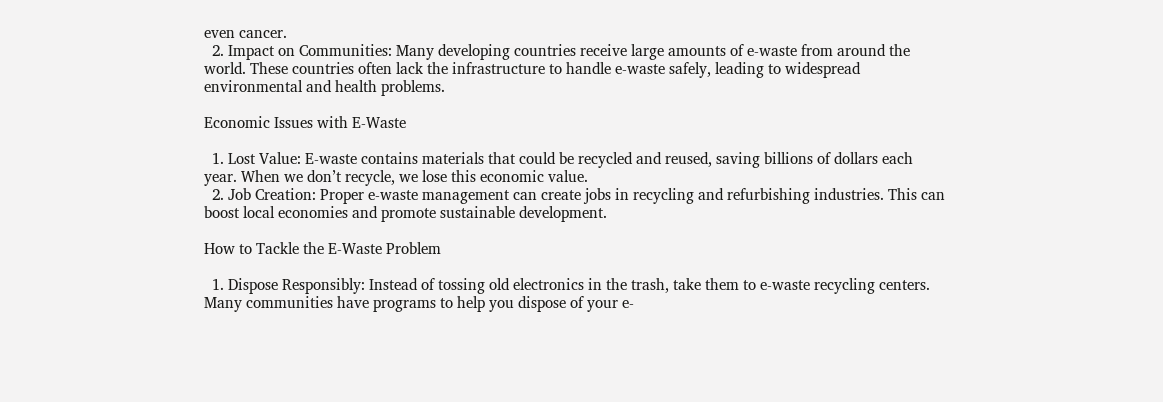even cancer.
  2. Impact on Communities: Many developing countries receive large amounts of e-waste from around the world. These countries often lack the infrastructure to handle e-waste safely, leading to widespread environmental and health problems.

Economic Issues with E-Waste

  1. Lost Value: E-waste contains materials that could be recycled and reused, saving billions of dollars each year. When we don’t recycle, we lose this economic value.
  2. Job Creation: Proper e-waste management can create jobs in recycling and refurbishing industries. This can boost local economies and promote sustainable development.

How to Tackle the E-Waste Problem

  1. Dispose Responsibly: Instead of tossing old electronics in the trash, take them to e-waste recycling centers. Many communities have programs to help you dispose of your e-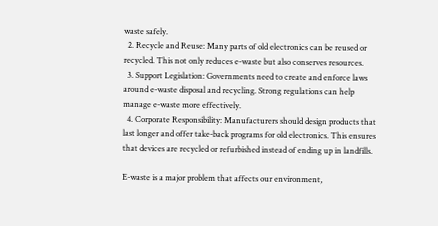waste safely.
  2. Recycle and Reuse: Many parts of old electronics can be reused or recycled. This not only reduces e-waste but also conserves resources.
  3. Support Legislation: Governments need to create and enforce laws around e-waste disposal and recycling. Strong regulations can help manage e-waste more effectively.
  4. Corporate Responsibility: Manufacturers should design products that last longer and offer take-back programs for old electronics. This ensures that devices are recycled or refurbished instead of ending up in landfills.

E-waste is a major problem that affects our environment,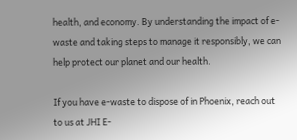health, and economy. By understanding the impact of e-waste and taking steps to manage it responsibly, we can help protect our planet and our health.

If you have e-waste to dispose of in Phoenix, reach out to us at JHI E-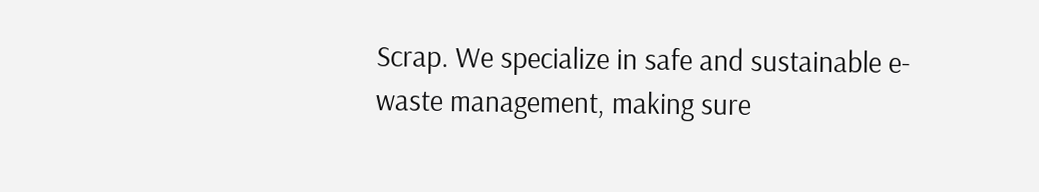Scrap. We specialize in safe and sustainable e-waste management, making sure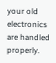your old electronics are handled properly.